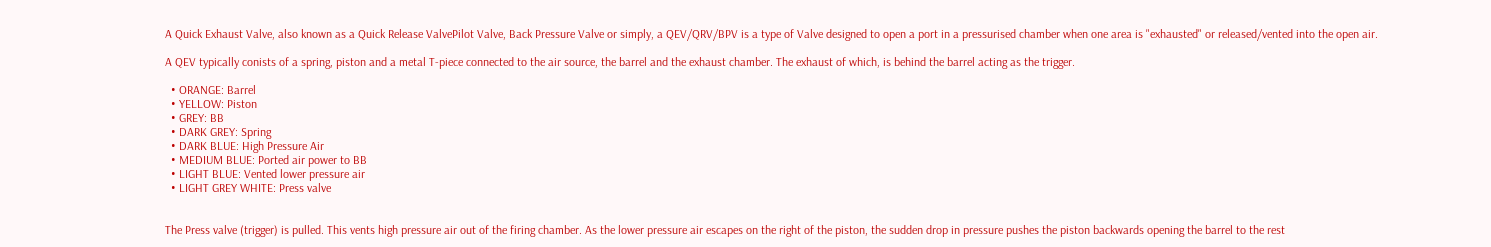A Quick Exhaust Valve, also known as a Quick Release ValvePilot Valve, Back Pressure Valve or simply, a QEV/QRV/BPV is a type of Valve designed to open a port in a pressurised chamber when one area is "exhausted" or released/vented into the open air.

A QEV typically conists of a spring, piston and a metal T-piece connected to the air source, the barrel and the exhaust chamber. The exhaust of which, is behind the barrel acting as the trigger.

  • ORANGE: Barrel
  • YELLOW: Piston
  • GREY: BB
  • DARK GREY: Spring
  • DARK BLUE: High Pressure Air
  • MEDIUM BLUE: Ported air power to BB
  • LIGHT BLUE: Vented lower pressure air
  • LIGHT GREY WHITE: Press valve


The Press valve (trigger) is pulled. This vents high pressure air out of the firing chamber. As the lower pressure air escapes on the right of the piston, the sudden drop in pressure pushes the piston backwards opening the barrel to the rest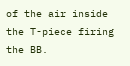of the air inside the T-piece firing the BB.